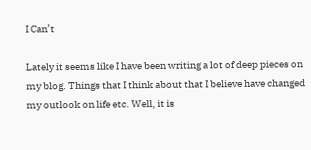I Can’t

Lately it seems like I have been writing a lot of deep pieces on my blog. Things that I think about that I believe have changed my outlook on life etc. Well, it is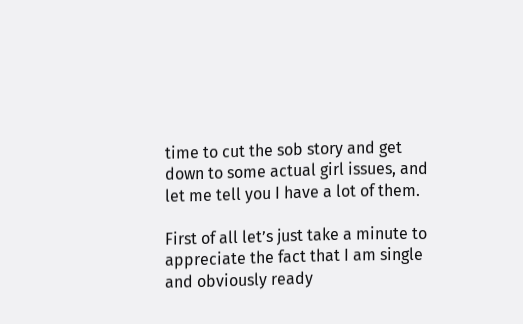time to cut the sob story and get down to some actual girl issues, and let me tell you I have a lot of them.

First of all let’s just take a minute to appreciate the fact that I am single and obviously ready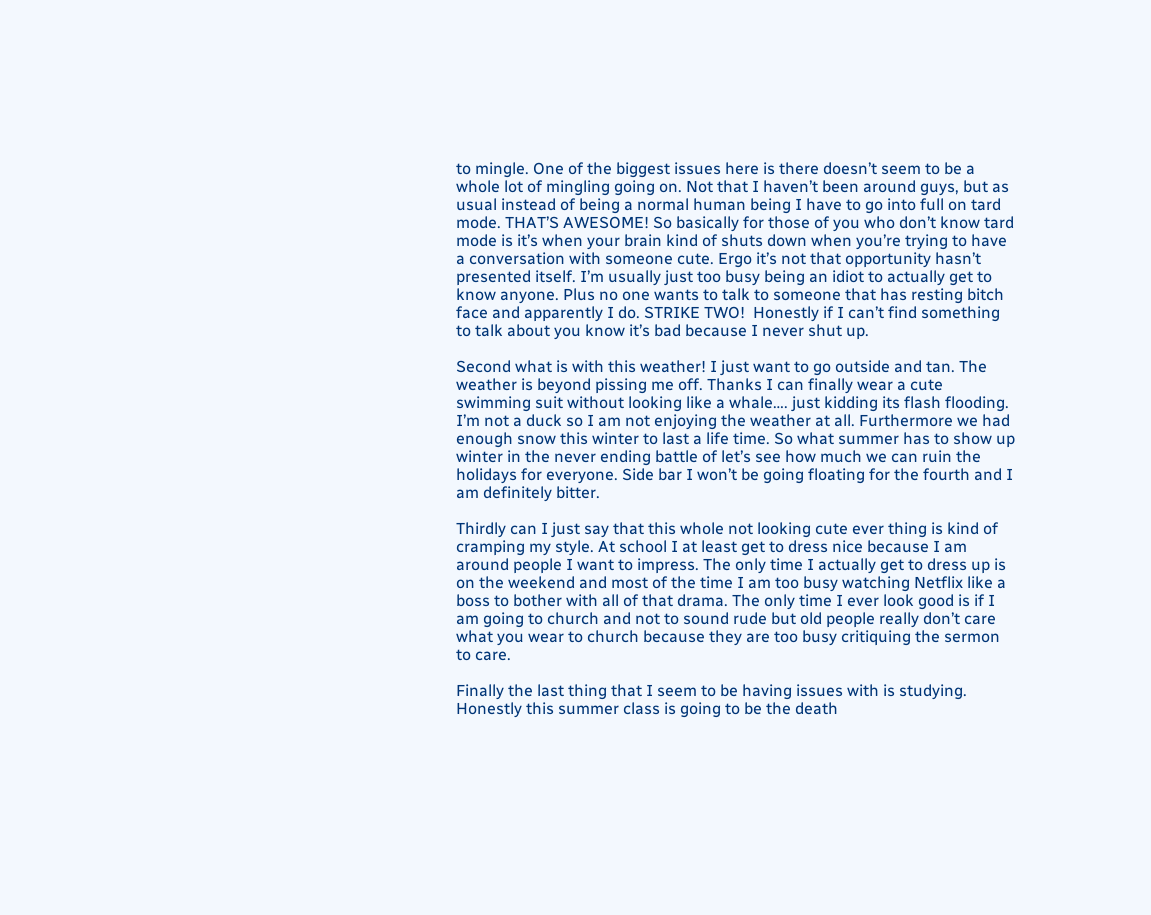to mingle. One of the biggest issues here is there doesn’t seem to be a whole lot of mingling going on. Not that I haven’t been around guys, but as usual instead of being a normal human being I have to go into full on tard mode. THAT’S AWESOME! So basically for those of you who don’t know tard mode is it’s when your brain kind of shuts down when you’re trying to have a conversation with someone cute. Ergo it’s not that opportunity hasn’t presented itself. I’m usually just too busy being an idiot to actually get to know anyone. Plus no one wants to talk to someone that has resting bitch face and apparently I do. STRIKE TWO!  Honestly if I can’t find something to talk about you know it’s bad because I never shut up.

Second what is with this weather! I just want to go outside and tan. The weather is beyond pissing me off. Thanks I can finally wear a cute swimming suit without looking like a whale…. just kidding its flash flooding. I’m not a duck so I am not enjoying the weather at all. Furthermore we had enough snow this winter to last a life time. So what summer has to show up winter in the never ending battle of let’s see how much we can ruin the holidays for everyone. Side bar I won’t be going floating for the fourth and I am definitely bitter.

Thirdly can I just say that this whole not looking cute ever thing is kind of cramping my style. At school I at least get to dress nice because I am around people I want to impress. The only time I actually get to dress up is on the weekend and most of the time I am too busy watching Netflix like a boss to bother with all of that drama. The only time I ever look good is if I am going to church and not to sound rude but old people really don’t care what you wear to church because they are too busy critiquing the sermon to care.

Finally the last thing that I seem to be having issues with is studying. Honestly this summer class is going to be the death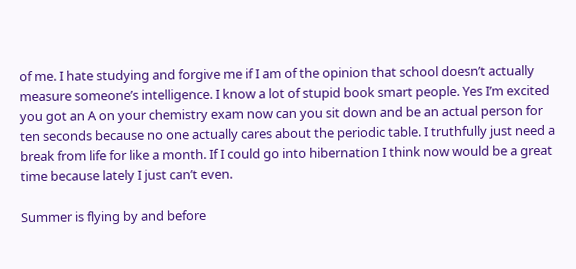of me. I hate studying and forgive me if I am of the opinion that school doesn’t actually measure someone’s intelligence. I know a lot of stupid book smart people. Yes I’m excited you got an A on your chemistry exam now can you sit down and be an actual person for ten seconds because no one actually cares about the periodic table. I truthfully just need a break from life for like a month. If I could go into hibernation I think now would be a great time because lately I just can’t even.

Summer is flying by and before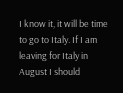I know it, it will be time to go to Italy. If I am leaving for Italy in August I should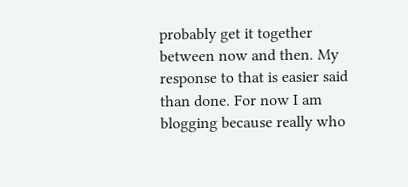probably get it together between now and then. My response to that is easier said than done. For now I am blogging because really who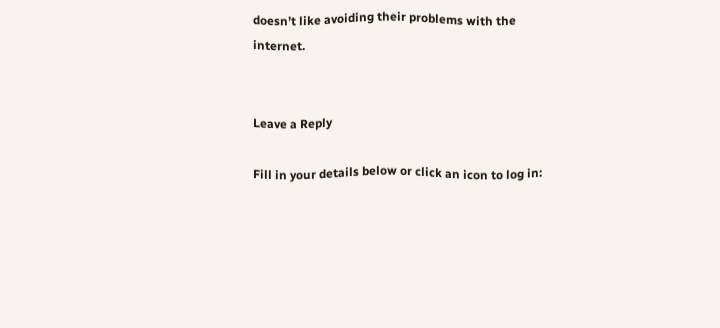doesn’t like avoiding their problems with the internet.


Leave a Reply

Fill in your details below or click an icon to log in: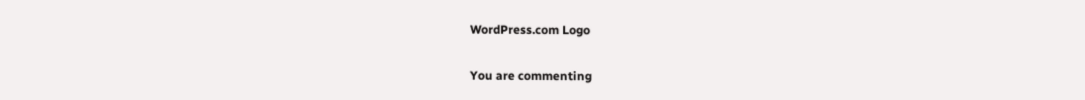WordPress.com Logo

You are commenting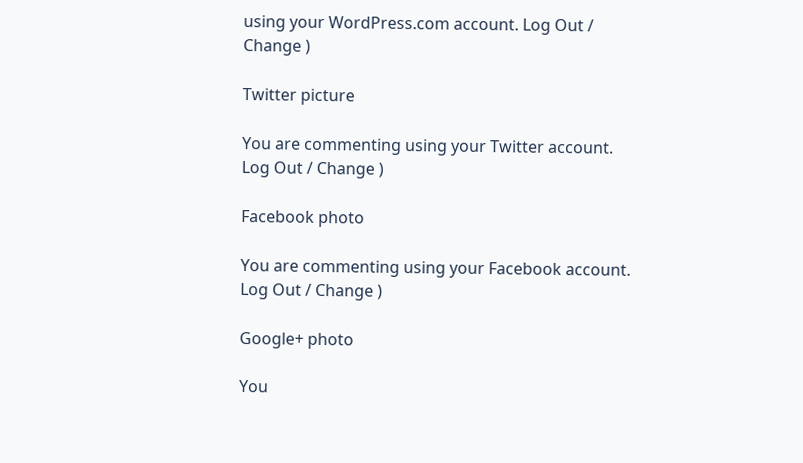using your WordPress.com account. Log Out / Change )

Twitter picture

You are commenting using your Twitter account. Log Out / Change )

Facebook photo

You are commenting using your Facebook account. Log Out / Change )

Google+ photo

You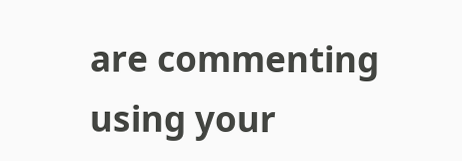are commenting using your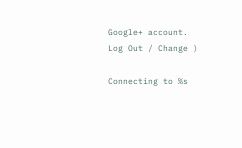Google+ account. Log Out / Change )

Connecting to %s